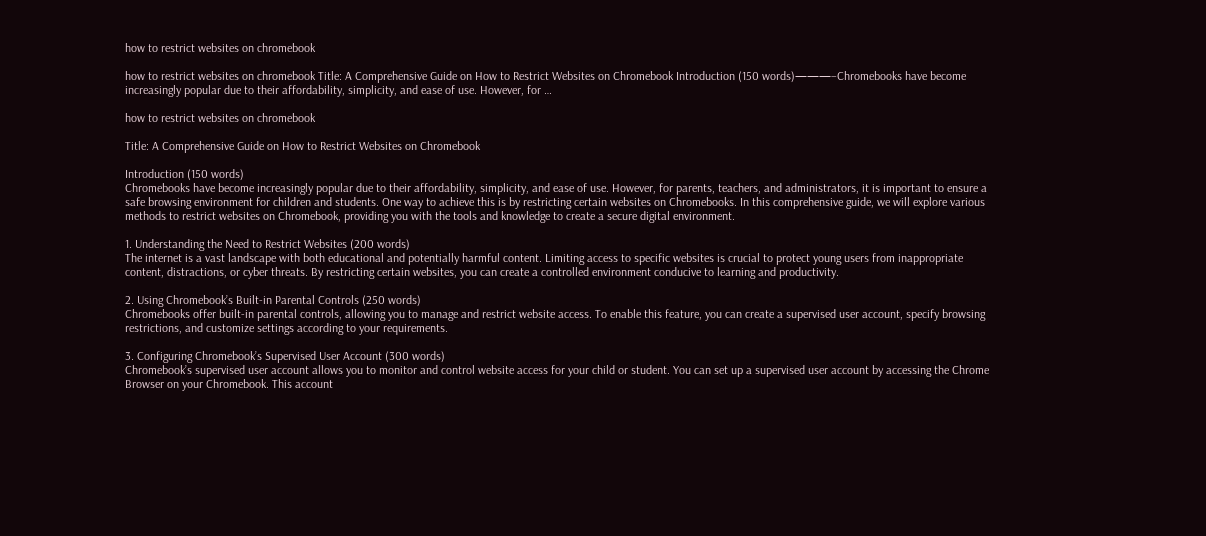how to restrict websites on chromebook

how to restrict websites on chromebook Title: A Comprehensive Guide on How to Restrict Websites on Chromebook Introduction (150 words)———–Chromebooks have become increasingly popular due to their affordability, simplicity, and ease of use. However, for …

how to restrict websites on chromebook

Title: A Comprehensive Guide on How to Restrict Websites on Chromebook

Introduction (150 words)
Chromebooks have become increasingly popular due to their affordability, simplicity, and ease of use. However, for parents, teachers, and administrators, it is important to ensure a safe browsing environment for children and students. One way to achieve this is by restricting certain websites on Chromebooks. In this comprehensive guide, we will explore various methods to restrict websites on Chromebook, providing you with the tools and knowledge to create a secure digital environment.

1. Understanding the Need to Restrict Websites (200 words)
The internet is a vast landscape with both educational and potentially harmful content. Limiting access to specific websites is crucial to protect young users from inappropriate content, distractions, or cyber threats. By restricting certain websites, you can create a controlled environment conducive to learning and productivity.

2. Using Chromebook’s Built-in Parental Controls (250 words)
Chromebooks offer built-in parental controls, allowing you to manage and restrict website access. To enable this feature, you can create a supervised user account, specify browsing restrictions, and customize settings according to your requirements.

3. Configuring Chromebook’s Supervised User Account (300 words)
Chromebook’s supervised user account allows you to monitor and control website access for your child or student. You can set up a supervised user account by accessing the Chrome Browser on your Chromebook. This account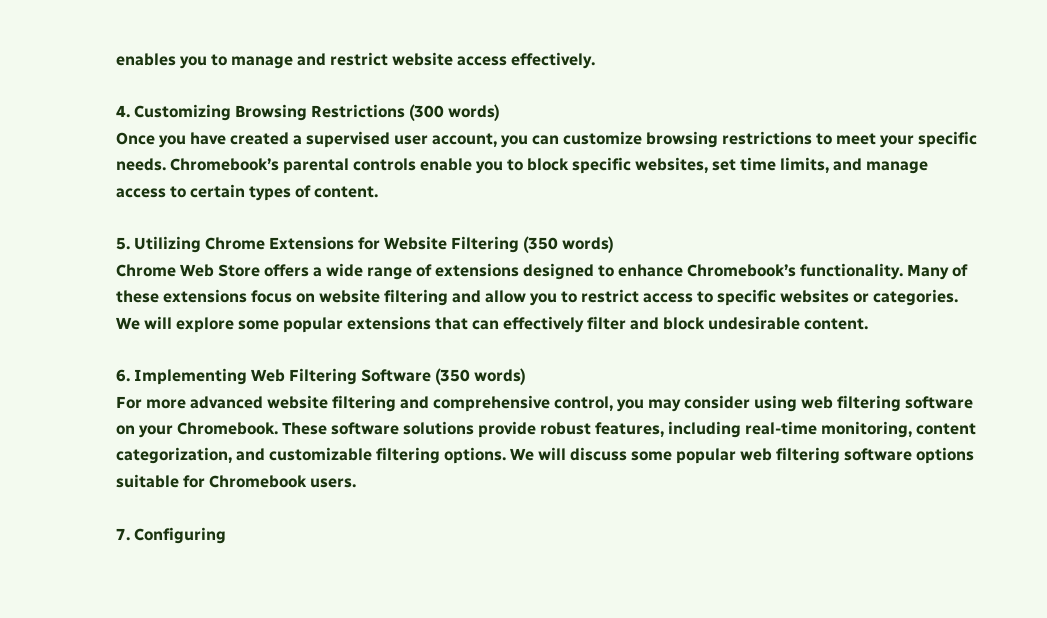enables you to manage and restrict website access effectively.

4. Customizing Browsing Restrictions (300 words)
Once you have created a supervised user account, you can customize browsing restrictions to meet your specific needs. Chromebook’s parental controls enable you to block specific websites, set time limits, and manage access to certain types of content.

5. Utilizing Chrome Extensions for Website Filtering (350 words)
Chrome Web Store offers a wide range of extensions designed to enhance Chromebook’s functionality. Many of these extensions focus on website filtering and allow you to restrict access to specific websites or categories. We will explore some popular extensions that can effectively filter and block undesirable content.

6. Implementing Web Filtering Software (350 words)
For more advanced website filtering and comprehensive control, you may consider using web filtering software on your Chromebook. These software solutions provide robust features, including real-time monitoring, content categorization, and customizable filtering options. We will discuss some popular web filtering software options suitable for Chromebook users.

7. Configuring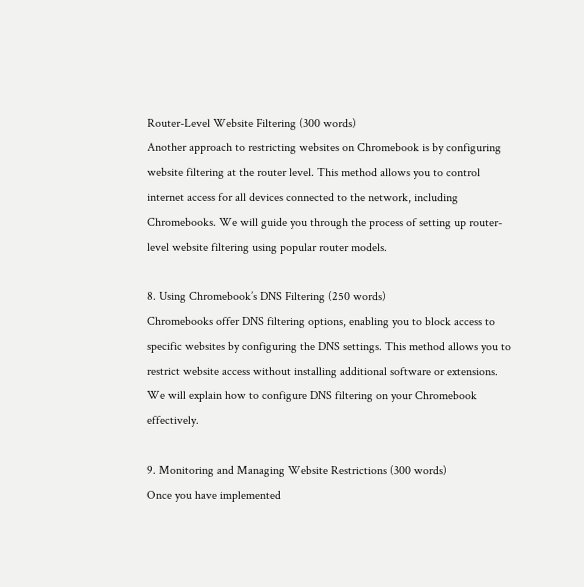Router-Level Website Filtering (300 words)
Another approach to restricting websites on Chromebook is by configuring website filtering at the router level. This method allows you to control internet access for all devices connected to the network, including Chromebooks. We will guide you through the process of setting up router-level website filtering using popular router models.

8. Using Chromebook’s DNS Filtering (250 words)
Chromebooks offer DNS filtering options, enabling you to block access to specific websites by configuring the DNS settings. This method allows you to restrict website access without installing additional software or extensions. We will explain how to configure DNS filtering on your Chromebook effectively.

9. Monitoring and Managing Website Restrictions (300 words)
Once you have implemented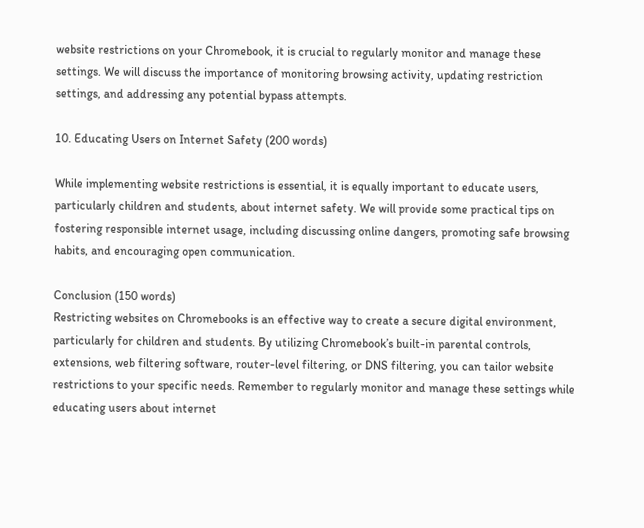website restrictions on your Chromebook, it is crucial to regularly monitor and manage these settings. We will discuss the importance of monitoring browsing activity, updating restriction settings, and addressing any potential bypass attempts.

10. Educating Users on Internet Safety (200 words)

While implementing website restrictions is essential, it is equally important to educate users, particularly children and students, about internet safety. We will provide some practical tips on fostering responsible internet usage, including discussing online dangers, promoting safe browsing habits, and encouraging open communication.

Conclusion (150 words)
Restricting websites on Chromebooks is an effective way to create a secure digital environment, particularly for children and students. By utilizing Chromebook’s built-in parental controls, extensions, web filtering software, router-level filtering, or DNS filtering, you can tailor website restrictions to your specific needs. Remember to regularly monitor and manage these settings while educating users about internet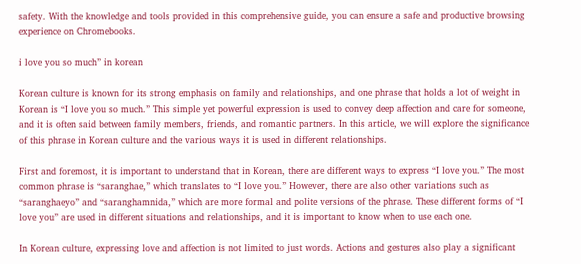safety. With the knowledge and tools provided in this comprehensive guide, you can ensure a safe and productive browsing experience on Chromebooks.

i love you so much” in korean

Korean culture is known for its strong emphasis on family and relationships, and one phrase that holds a lot of weight in Korean is “I love you so much.” This simple yet powerful expression is used to convey deep affection and care for someone, and it is often said between family members, friends, and romantic partners. In this article, we will explore the significance of this phrase in Korean culture and the various ways it is used in different relationships.

First and foremost, it is important to understand that in Korean, there are different ways to express “I love you.” The most common phrase is “saranghae,” which translates to “I love you.” However, there are also other variations such as “saranghaeyo” and “saranghamnida,” which are more formal and polite versions of the phrase. These different forms of “I love you” are used in different situations and relationships, and it is important to know when to use each one.

In Korean culture, expressing love and affection is not limited to just words. Actions and gestures also play a significant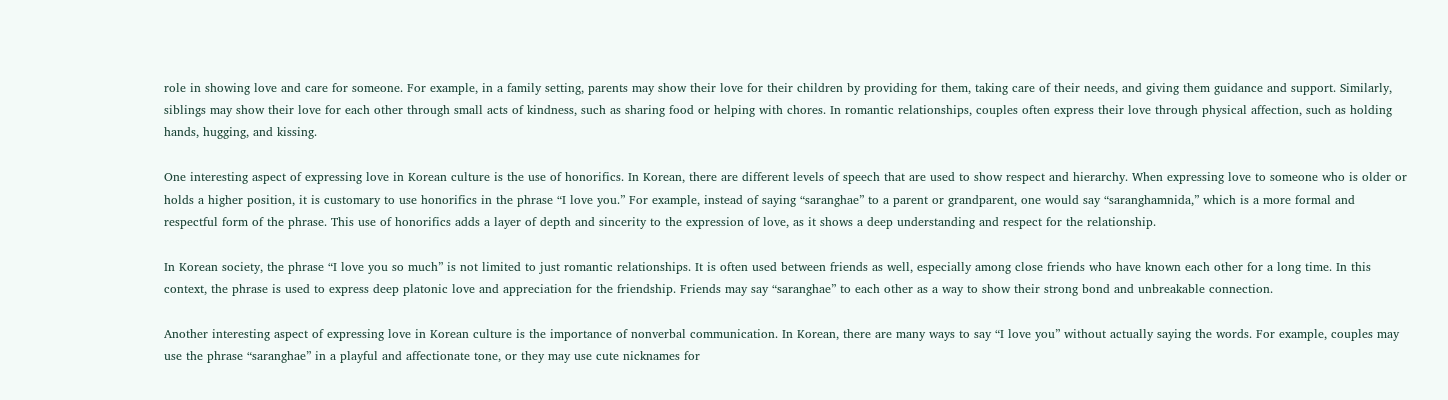role in showing love and care for someone. For example, in a family setting, parents may show their love for their children by providing for them, taking care of their needs, and giving them guidance and support. Similarly, siblings may show their love for each other through small acts of kindness, such as sharing food or helping with chores. In romantic relationships, couples often express their love through physical affection, such as holding hands, hugging, and kissing.

One interesting aspect of expressing love in Korean culture is the use of honorifics. In Korean, there are different levels of speech that are used to show respect and hierarchy. When expressing love to someone who is older or holds a higher position, it is customary to use honorifics in the phrase “I love you.” For example, instead of saying “saranghae” to a parent or grandparent, one would say “saranghamnida,” which is a more formal and respectful form of the phrase. This use of honorifics adds a layer of depth and sincerity to the expression of love, as it shows a deep understanding and respect for the relationship.

In Korean society, the phrase “I love you so much” is not limited to just romantic relationships. It is often used between friends as well, especially among close friends who have known each other for a long time. In this context, the phrase is used to express deep platonic love and appreciation for the friendship. Friends may say “saranghae” to each other as a way to show their strong bond and unbreakable connection.

Another interesting aspect of expressing love in Korean culture is the importance of nonverbal communication. In Korean, there are many ways to say “I love you” without actually saying the words. For example, couples may use the phrase “saranghae” in a playful and affectionate tone, or they may use cute nicknames for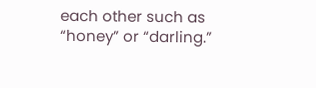each other such as “honey” or “darling.”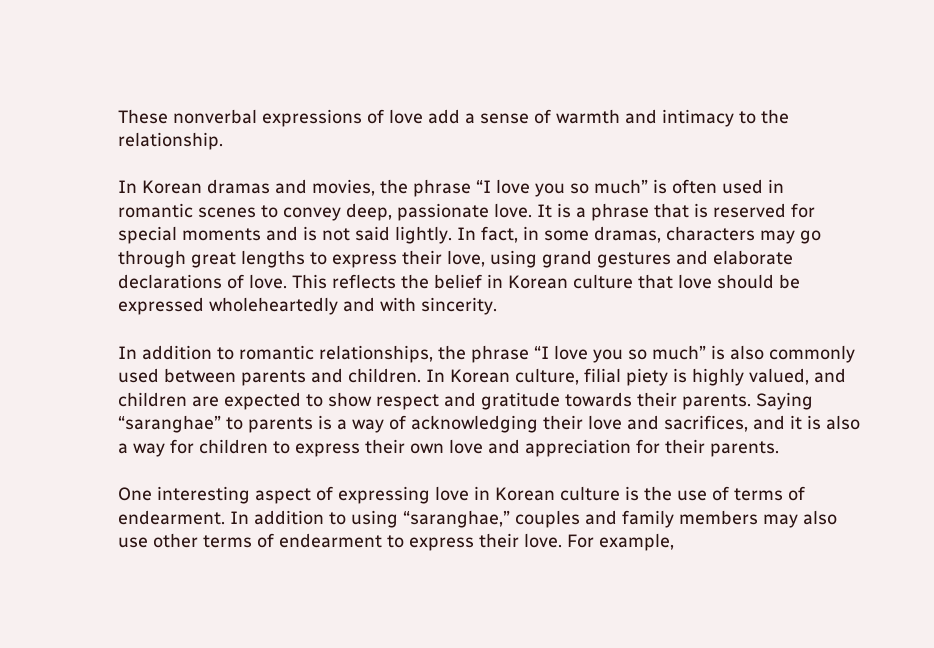These nonverbal expressions of love add a sense of warmth and intimacy to the relationship.

In Korean dramas and movies, the phrase “I love you so much” is often used in romantic scenes to convey deep, passionate love. It is a phrase that is reserved for special moments and is not said lightly. In fact, in some dramas, characters may go through great lengths to express their love, using grand gestures and elaborate declarations of love. This reflects the belief in Korean culture that love should be expressed wholeheartedly and with sincerity.

In addition to romantic relationships, the phrase “I love you so much” is also commonly used between parents and children. In Korean culture, filial piety is highly valued, and children are expected to show respect and gratitude towards their parents. Saying “saranghae” to parents is a way of acknowledging their love and sacrifices, and it is also a way for children to express their own love and appreciation for their parents.

One interesting aspect of expressing love in Korean culture is the use of terms of endearment. In addition to using “saranghae,” couples and family members may also use other terms of endearment to express their love. For example,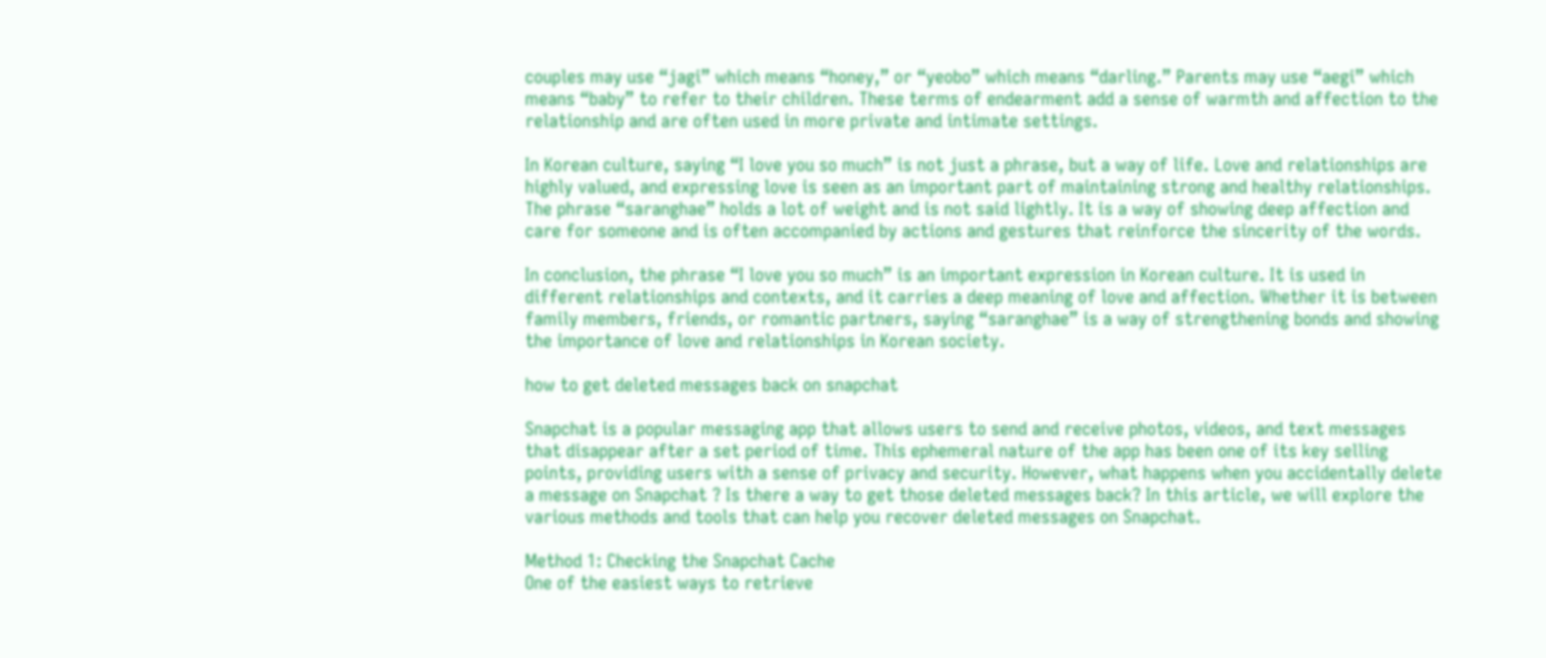couples may use “jagi” which means “honey,” or “yeobo” which means “darling.” Parents may use “aegi” which means “baby” to refer to their children. These terms of endearment add a sense of warmth and affection to the relationship and are often used in more private and intimate settings.

In Korean culture, saying “I love you so much” is not just a phrase, but a way of life. Love and relationships are highly valued, and expressing love is seen as an important part of maintaining strong and healthy relationships. The phrase “saranghae” holds a lot of weight and is not said lightly. It is a way of showing deep affection and care for someone and is often accompanied by actions and gestures that reinforce the sincerity of the words.

In conclusion, the phrase “I love you so much” is an important expression in Korean culture. It is used in different relationships and contexts, and it carries a deep meaning of love and affection. Whether it is between family members, friends, or romantic partners, saying “saranghae” is a way of strengthening bonds and showing the importance of love and relationships in Korean society.

how to get deleted messages back on snapchat

Snapchat is a popular messaging app that allows users to send and receive photos, videos, and text messages that disappear after a set period of time. This ephemeral nature of the app has been one of its key selling points, providing users with a sense of privacy and security. However, what happens when you accidentally delete a message on Snapchat ? Is there a way to get those deleted messages back? In this article, we will explore the various methods and tools that can help you recover deleted messages on Snapchat.

Method 1: Checking the Snapchat Cache
One of the easiest ways to retrieve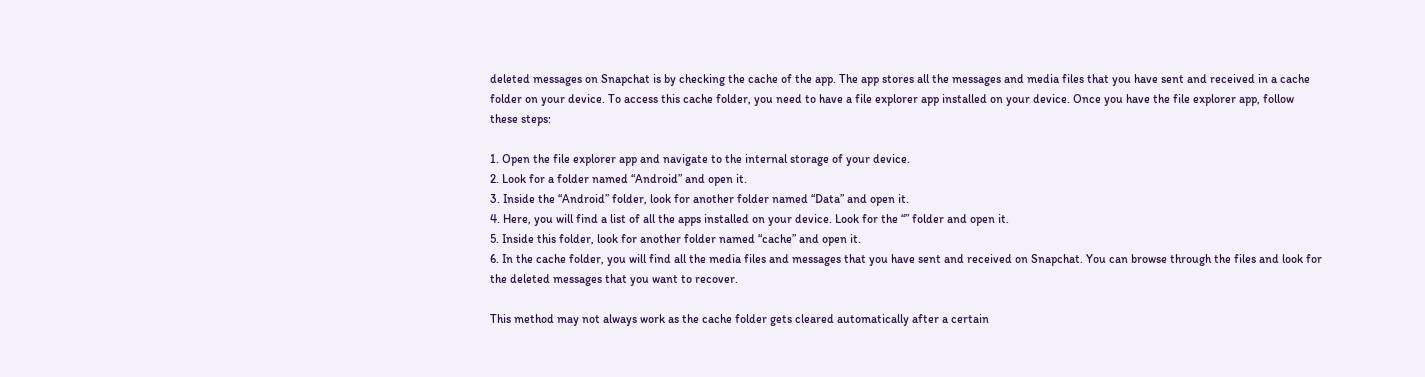deleted messages on Snapchat is by checking the cache of the app. The app stores all the messages and media files that you have sent and received in a cache folder on your device. To access this cache folder, you need to have a file explorer app installed on your device. Once you have the file explorer app, follow these steps:

1. Open the file explorer app and navigate to the internal storage of your device.
2. Look for a folder named “Android” and open it.
3. Inside the “Android” folder, look for another folder named “Data” and open it.
4. Here, you will find a list of all the apps installed on your device. Look for the “” folder and open it.
5. Inside this folder, look for another folder named “cache” and open it.
6. In the cache folder, you will find all the media files and messages that you have sent and received on Snapchat. You can browse through the files and look for the deleted messages that you want to recover.

This method may not always work as the cache folder gets cleared automatically after a certain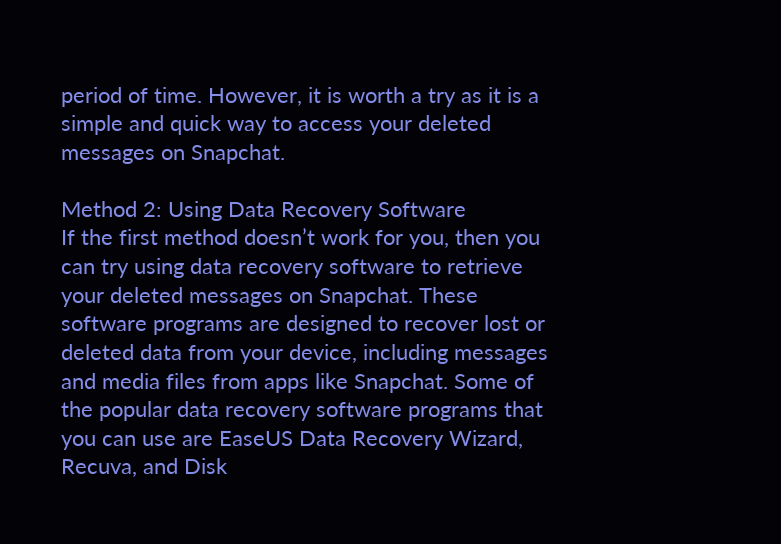period of time. However, it is worth a try as it is a simple and quick way to access your deleted messages on Snapchat.

Method 2: Using Data Recovery Software
If the first method doesn’t work for you, then you can try using data recovery software to retrieve your deleted messages on Snapchat. These software programs are designed to recover lost or deleted data from your device, including messages and media files from apps like Snapchat. Some of the popular data recovery software programs that you can use are EaseUS Data Recovery Wizard, Recuva, and Disk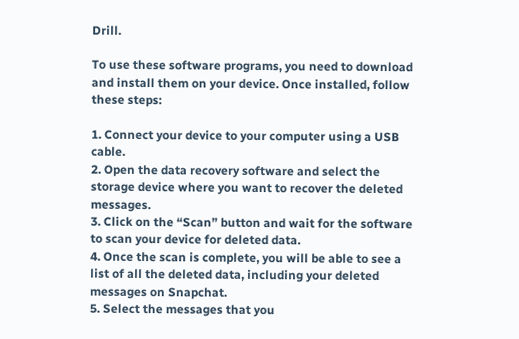Drill.

To use these software programs, you need to download and install them on your device. Once installed, follow these steps:

1. Connect your device to your computer using a USB cable.
2. Open the data recovery software and select the storage device where you want to recover the deleted messages.
3. Click on the “Scan” button and wait for the software to scan your device for deleted data.
4. Once the scan is complete, you will be able to see a list of all the deleted data, including your deleted messages on Snapchat.
5. Select the messages that you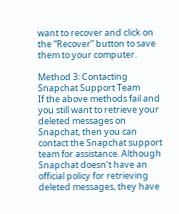want to recover and click on the “Recover” button to save them to your computer.

Method 3: Contacting Snapchat Support Team
If the above methods fail and you still want to retrieve your deleted messages on Snapchat, then you can contact the Snapchat support team for assistance. Although Snapchat doesn’t have an official policy for retrieving deleted messages, they have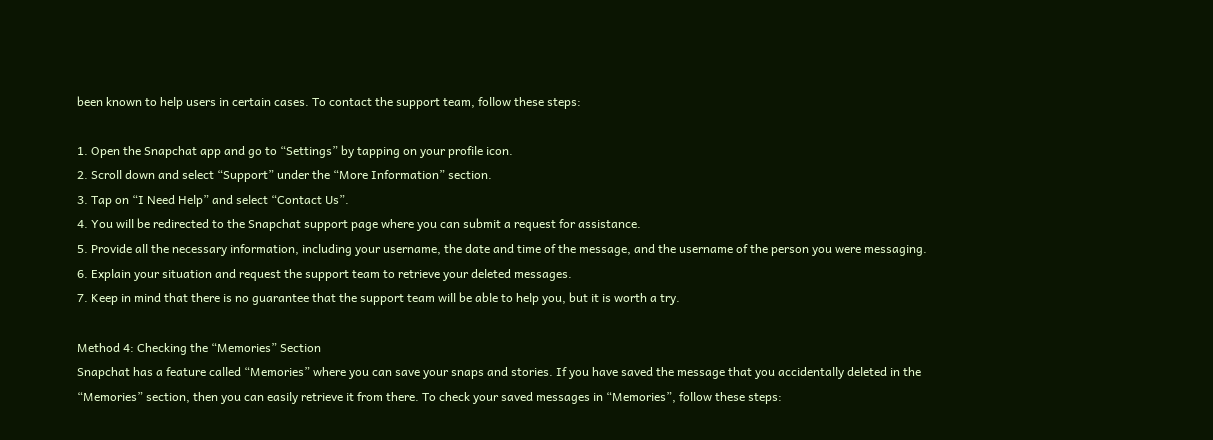been known to help users in certain cases. To contact the support team, follow these steps:

1. Open the Snapchat app and go to “Settings” by tapping on your profile icon.
2. Scroll down and select “Support” under the “More Information” section.
3. Tap on “I Need Help” and select “Contact Us”.
4. You will be redirected to the Snapchat support page where you can submit a request for assistance.
5. Provide all the necessary information, including your username, the date and time of the message, and the username of the person you were messaging.
6. Explain your situation and request the support team to retrieve your deleted messages.
7. Keep in mind that there is no guarantee that the support team will be able to help you, but it is worth a try.

Method 4: Checking the “Memories” Section
Snapchat has a feature called “Memories” where you can save your snaps and stories. If you have saved the message that you accidentally deleted in the “Memories” section, then you can easily retrieve it from there. To check your saved messages in “Memories”, follow these steps: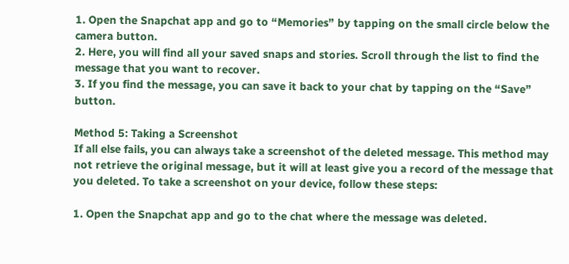1. Open the Snapchat app and go to “Memories” by tapping on the small circle below the camera button.
2. Here, you will find all your saved snaps and stories. Scroll through the list to find the message that you want to recover.
3. If you find the message, you can save it back to your chat by tapping on the “Save” button.

Method 5: Taking a Screenshot
If all else fails, you can always take a screenshot of the deleted message. This method may not retrieve the original message, but it will at least give you a record of the message that you deleted. To take a screenshot on your device, follow these steps:

1. Open the Snapchat app and go to the chat where the message was deleted.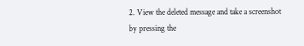2. View the deleted message and take a screenshot by pressing the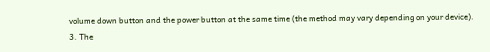volume down button and the power button at the same time (the method may vary depending on your device).
3. The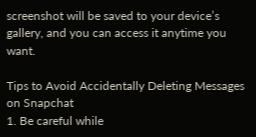screenshot will be saved to your device’s gallery, and you can access it anytime you want.

Tips to Avoid Accidentally Deleting Messages on Snapchat
1. Be careful while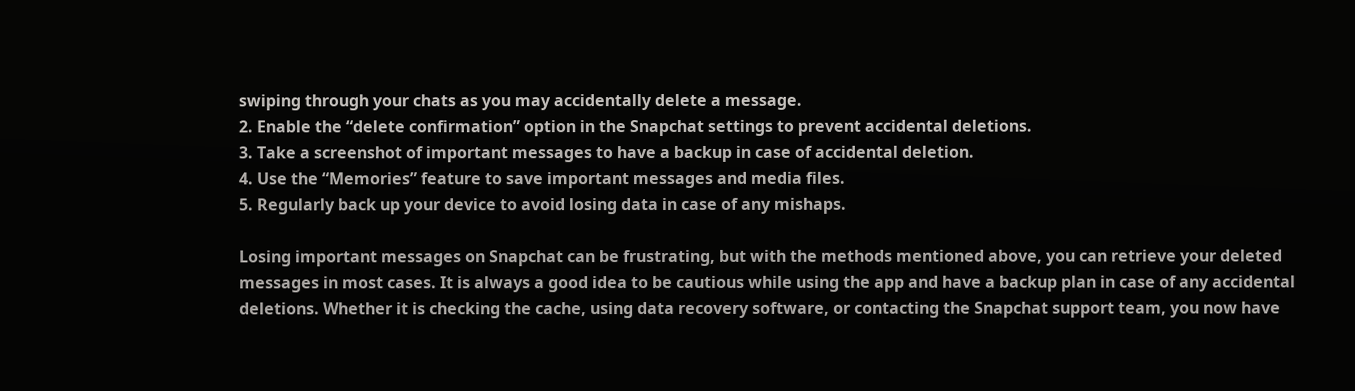swiping through your chats as you may accidentally delete a message.
2. Enable the “delete confirmation” option in the Snapchat settings to prevent accidental deletions.
3. Take a screenshot of important messages to have a backup in case of accidental deletion.
4. Use the “Memories” feature to save important messages and media files.
5. Regularly back up your device to avoid losing data in case of any mishaps.

Losing important messages on Snapchat can be frustrating, but with the methods mentioned above, you can retrieve your deleted messages in most cases. It is always a good idea to be cautious while using the app and have a backup plan in case of any accidental deletions. Whether it is checking the cache, using data recovery software, or contacting the Snapchat support team, you now have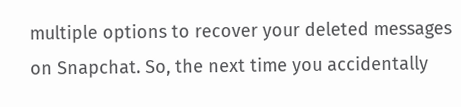multiple options to recover your deleted messages on Snapchat. So, the next time you accidentally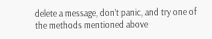delete a message, don’t panic, and try one of the methods mentioned above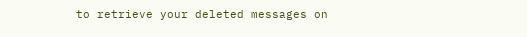to retrieve your deleted messages on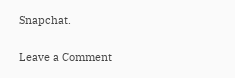Snapchat.

Leave a Comment